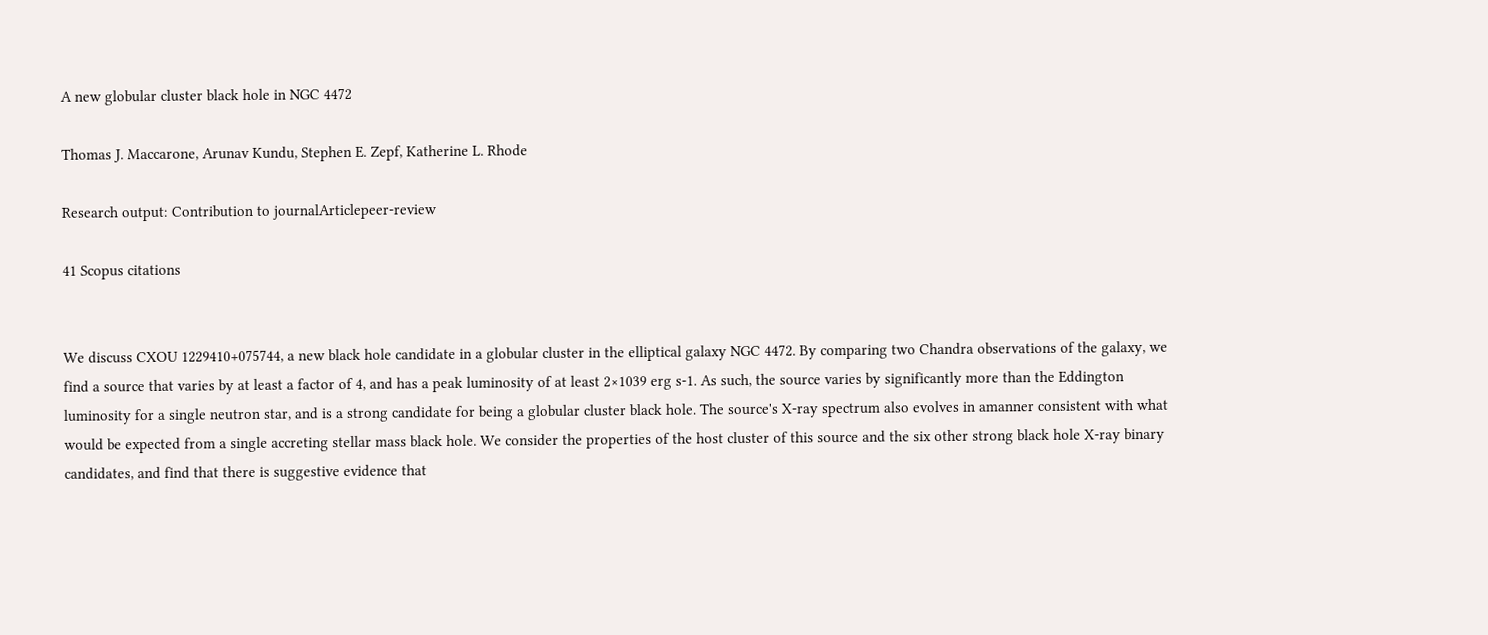A new globular cluster black hole in NGC 4472

Thomas J. Maccarone, Arunav Kundu, Stephen E. Zepf, Katherine L. Rhode

Research output: Contribution to journalArticlepeer-review

41 Scopus citations


We discuss CXOU 1229410+075744, a new black hole candidate in a globular cluster in the elliptical galaxy NGC 4472. By comparing two Chandra observations of the galaxy, we find a source that varies by at least a factor of 4, and has a peak luminosity of at least 2×1039 erg s-1. As such, the source varies by significantly more than the Eddington luminosity for a single neutron star, and is a strong candidate for being a globular cluster black hole. The source's X-ray spectrum also evolves in amanner consistent with what would be expected from a single accreting stellar mass black hole. We consider the properties of the host cluster of this source and the six other strong black hole X-ray binary candidates, and find that there is suggestive evidence that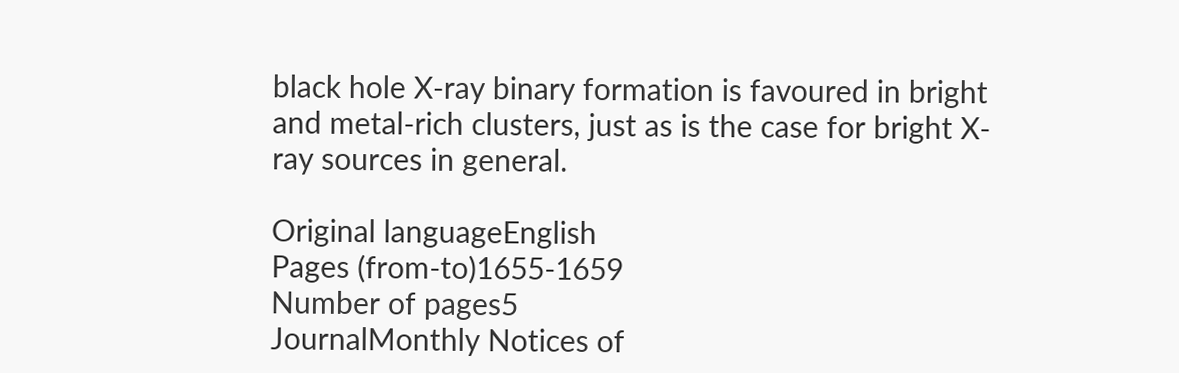black hole X-ray binary formation is favoured in bright and metal-rich clusters, just as is the case for bright X-ray sources in general.

Original languageEnglish
Pages (from-to)1655-1659
Number of pages5
JournalMonthly Notices of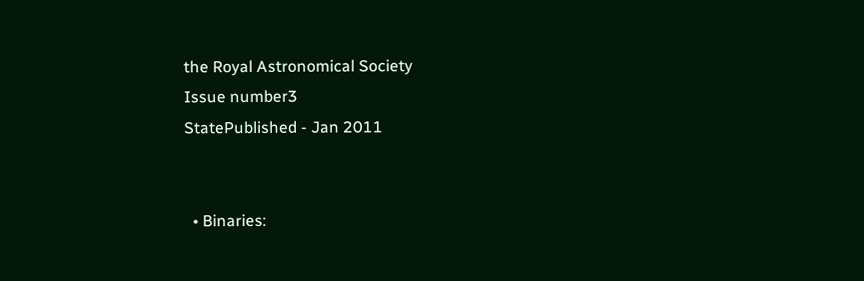the Royal Astronomical Society
Issue number3
StatePublished - Jan 2011


  • Binaries: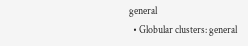general
  • Globular clusters: general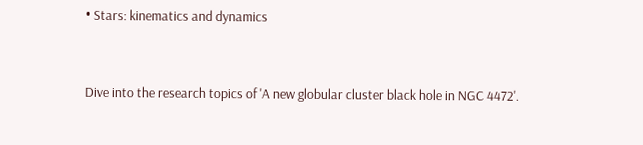• Stars: kinematics and dynamics


Dive into the research topics of 'A new globular cluster black hole in NGC 4472'.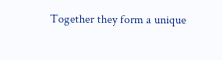Together they form a unique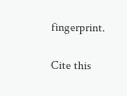fingerprint.

Cite this